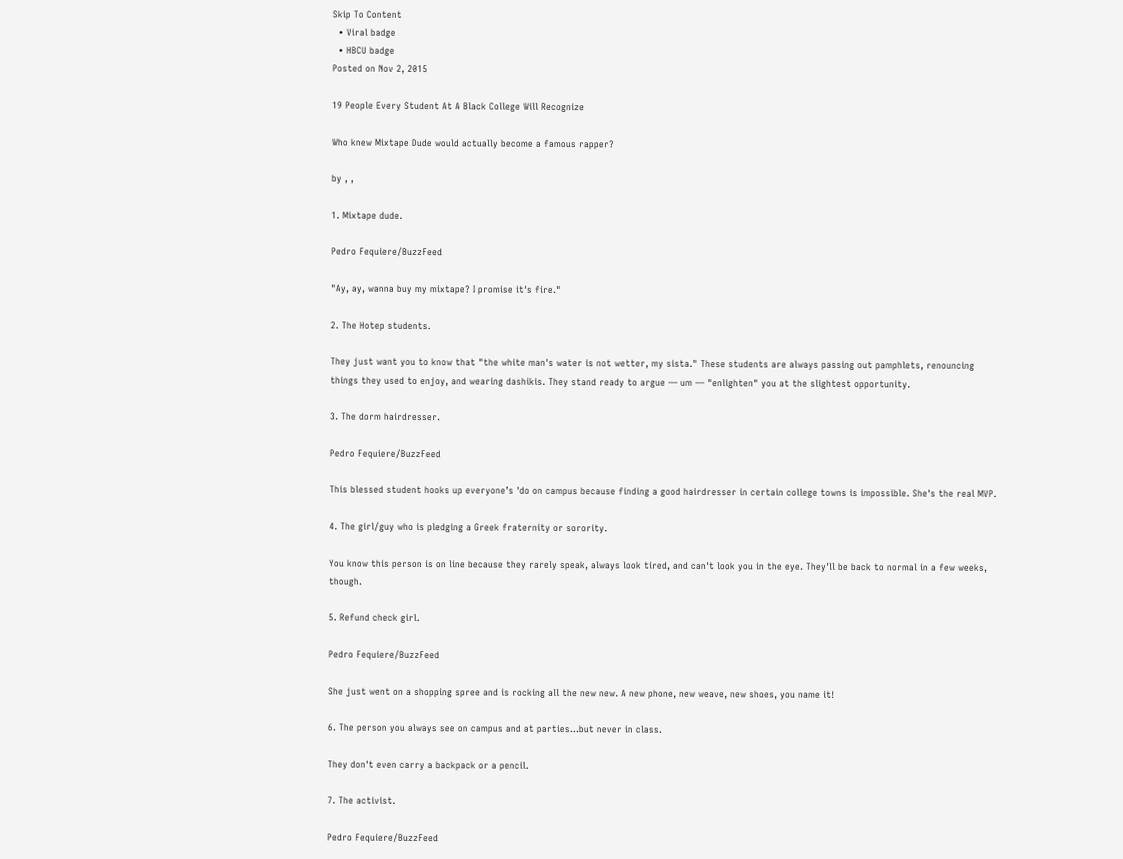Skip To Content
  • Viral badge
  • HBCU badge
Posted on Nov 2, 2015

19 People Every Student At A Black College Will Recognize

Who knew Mixtape Dude would actually become a famous rapper?

by , ,

1. Mixtape dude.

Pedro Fequiere/BuzzFeed

"Ay, ay, wanna buy my mixtape? I promise it's fire."

2. The Hotep students.

They just want you to know that "the white man's water is not wetter, my sista." These students are always passing out pamphlets, renouncing things they used to enjoy, and wearing dashikis. They stand ready to argue — um — "enlighten" you at the slightest opportunity.

3. The dorm hairdresser.

Pedro Fequiere/BuzzFeed

This blessed student hooks up everyone’s 'do on campus because finding a good hairdresser in certain college towns is impossible. She's the real MVP.

4. The girl/guy who is pledging a Greek fraternity or sorority.

You know this person is on line because they rarely speak, always look tired, and can't look you in the eye. They'll be back to normal in a few weeks, though.

5. Refund check girl.

Pedro Fequiere/BuzzFeed

She just went on a shopping spree and is rocking all the new new. A new phone, new weave, new shoes, you name it!

6. The person you always see on campus and at parties...but never in class.

They don't even carry a backpack or a pencil.

7. The activist.

Pedro Fequiere/BuzzFeed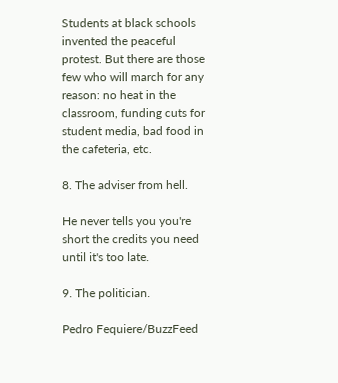Students at black schools invented the peaceful protest. But there are those few who will march for any reason: no heat in the classroom, funding cuts for student media, bad food in the cafeteria, etc.

8. The adviser from hell.

He never tells you you're short the credits you need until it's too late.

9. The politician.

Pedro Fequiere/BuzzFeed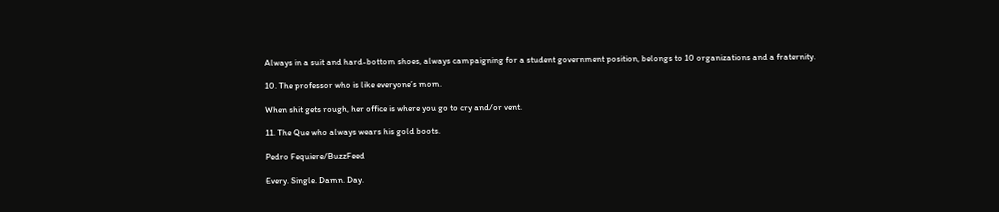Always in a suit and hard-bottom shoes, always campaigning for a student government position, belongs to 10 organizations and a fraternity.

10. The professor who is like everyone’s mom.

When shit gets rough, her office is where you go to cry and/or vent.

11. The Que who always wears his gold boots.

Pedro Fequiere/BuzzFeed

Every. Single. Damn. Day.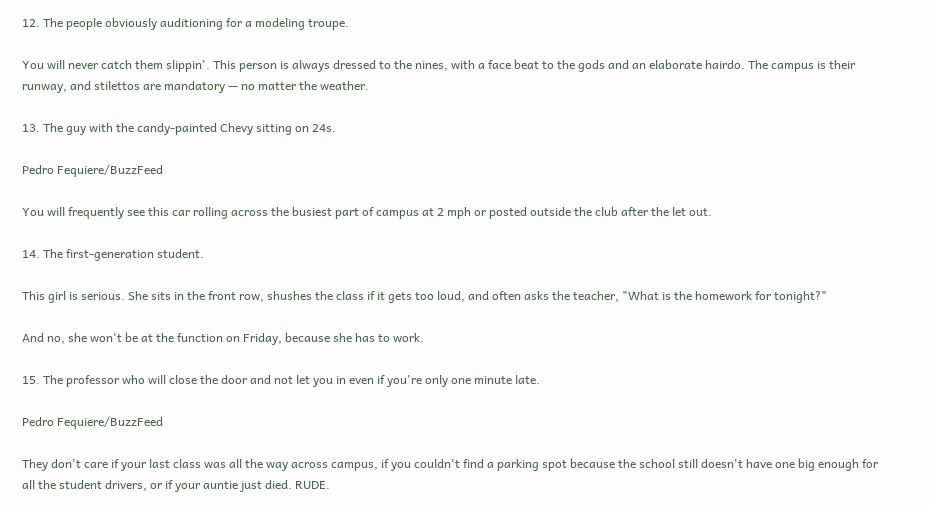12. The people obviously auditioning for a modeling troupe.

You will never catch them slippin'. This person is always dressed to the nines, with a face beat to the gods and an elaborate hairdo. The campus is their runway, and stilettos are mandatory — no matter the weather.

13. The guy with the candy-painted Chevy sitting on 24s.

Pedro Fequiere/BuzzFeed

You will frequently see this car rolling across the busiest part of campus at 2 mph or posted outside the club after the let out.

14. The first-generation student.

This girl is serious. She sits in the front row, shushes the class if it gets too loud, and often asks the teacher, "What is the homework for tonight?"

And no, she won't be at the function on Friday, because she has to work.

15. The professor who will close the door and not let you in even if you're only one minute late.

Pedro Fequiere/BuzzFeed

They don't care if your last class was all the way across campus, if you couldn't find a parking spot because the school still doesn't have one big enough for all the student drivers, or if your auntie just died. RUDE.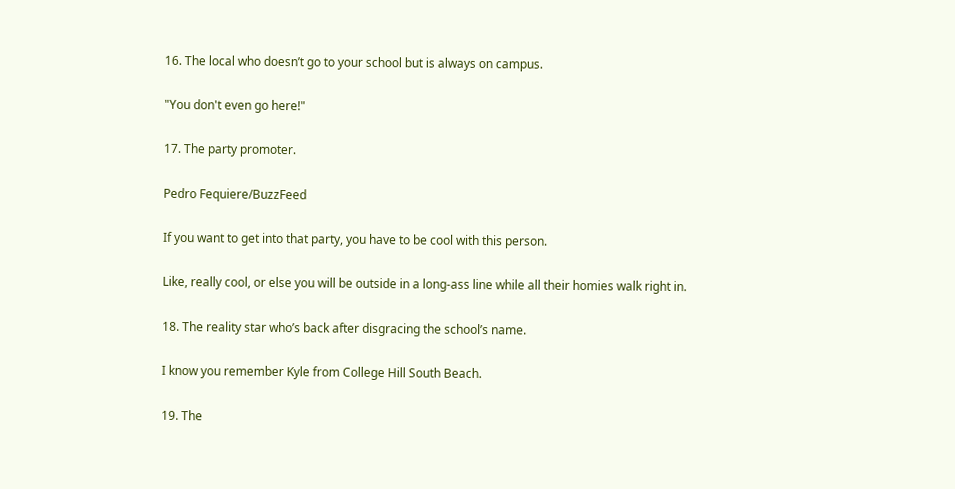16. The local who doesn’t go to your school but is always on campus.

"You don't even go here!"

17. The party promoter.

Pedro Fequiere/BuzzFeed

If you want to get into that party, you have to be cool with this person.

Like, really cool, or else you will be outside in a long-ass line while all their homies walk right in.

18. The reality star who’s back after disgracing the school’s name.

I know you remember Kyle from College Hill South Beach.

19. The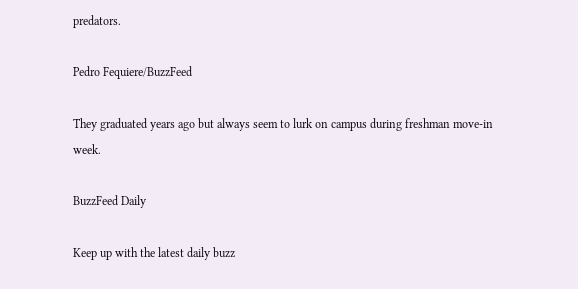predators.

Pedro Fequiere/BuzzFeed

They graduated years ago but always seem to lurk on campus during freshman move-in week.

BuzzFeed Daily

Keep up with the latest daily buzz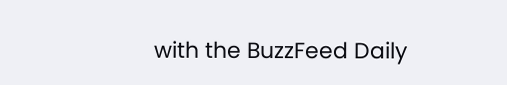with the BuzzFeed Daily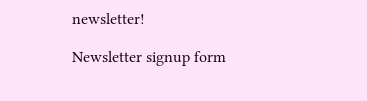newsletter!

Newsletter signup form